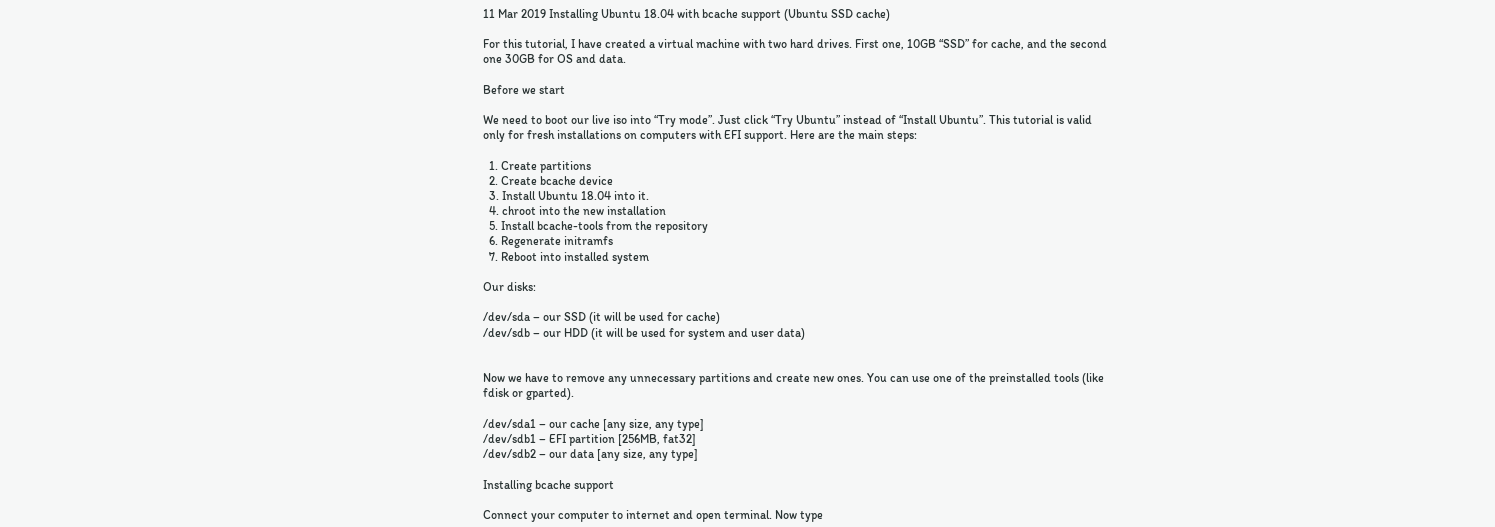11 Mar 2019 Installing Ubuntu 18.04 with bcache support (Ubuntu SSD cache)

For this tutorial, I have created a virtual machine with two hard drives. First one, 10GB “SSD” for cache, and the second one 30GB for OS and data.

Before we start

We need to boot our live iso into “Try mode”. Just click “Try Ubuntu” instead of “Install Ubuntu”. This tutorial is valid only for fresh installations on computers with EFI support. Here are the main steps:

  1. Create partitions
  2. Create bcache device
  3. Install Ubuntu 18.04 into it.
  4. chroot into the new installation
  5. Install bcache-tools from the repository
  6. Regenerate initramfs
  7. Reboot into installed system

Our disks:

/dev/sda – our SSD (it will be used for cache)
/dev/sdb – our HDD (it will be used for system and user data)


Now we have to remove any unnecessary partitions and create new ones. You can use one of the preinstalled tools (like fdisk or gparted).

/dev/sda1 – our cache [any size, any type]
/dev/sdb1 – EFI partition [256MB, fat32]
/dev/sdb2 – our data [any size, any type]

Installing bcache support

Connect your computer to internet and open terminal. Now type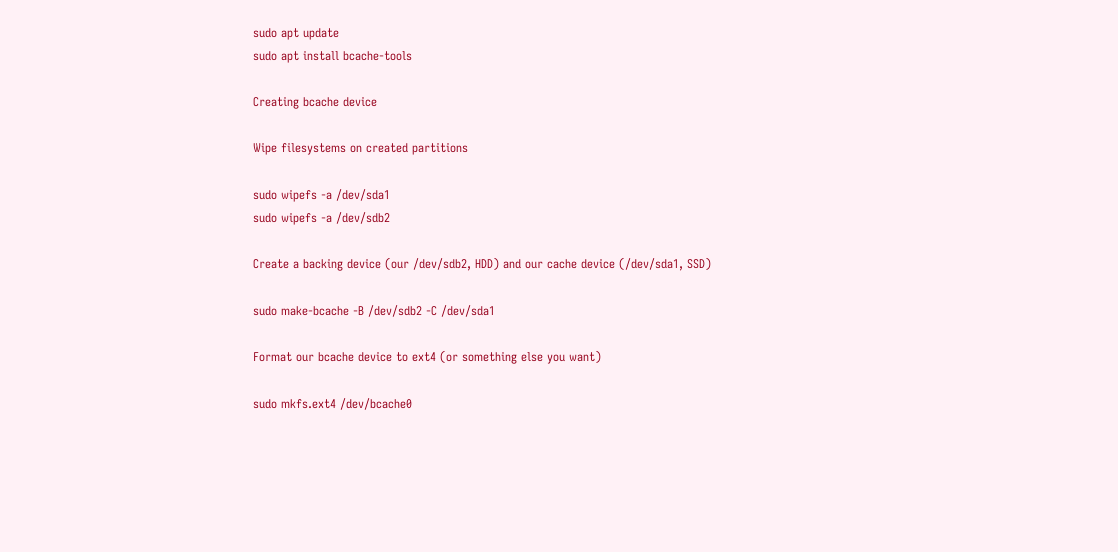sudo apt update
sudo apt install bcache-tools

Creating bcache device

Wipe filesystems on created partitions

sudo wipefs -a /dev/sda1
sudo wipefs -a /dev/sdb2

Create a backing device (our /dev/sdb2, HDD) and our cache device (/dev/sda1, SSD)

sudo make-bcache -B /dev/sdb2 -C /dev/sda1

Format our bcache device to ext4 (or something else you want)

sudo mkfs.ext4 /dev/bcache0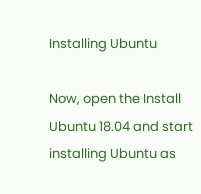Installing Ubuntu

Now, open the Install Ubuntu 18.04 and start installing Ubuntu as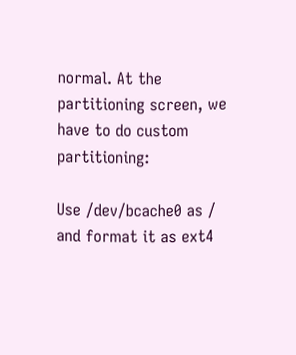normal. At the partitioning screen, we have to do custom partitioning:

Use /dev/bcache0 as / and format it as ext4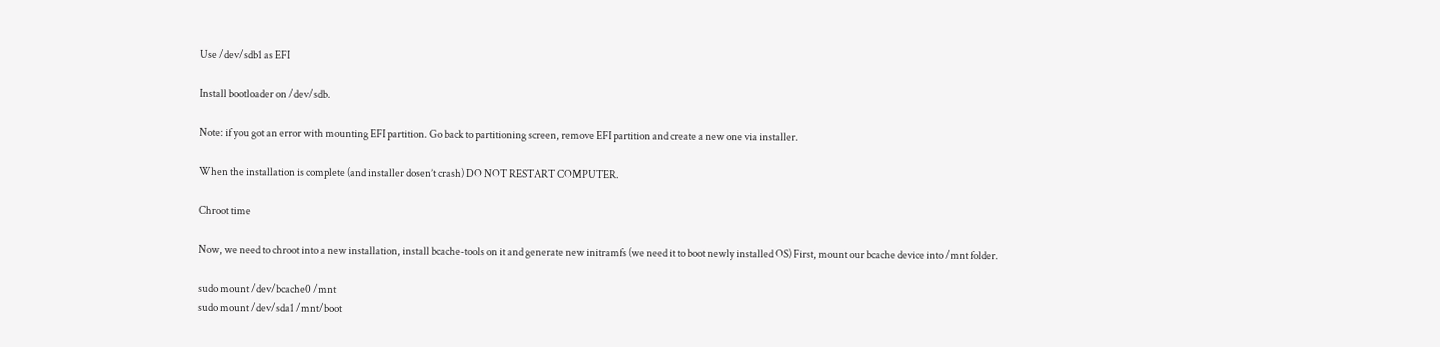Use /dev/sdb1 as EFI

Install bootloader on /dev/sdb.

Note: if you got an error with mounting EFI partition. Go back to partitioning screen, remove EFI partition and create a new one via installer.

When the installation is complete (and installer dosen’t crash) DO NOT RESTART COMPUTER.

Chroot time

Now, we need to chroot into a new installation, install bcache-tools on it and generate new initramfs (we need it to boot newly installed OS) First, mount our bcache device into /mnt folder.

sudo mount /dev/bcache0 /mnt
sudo mount /dev/sda1 /mnt/boot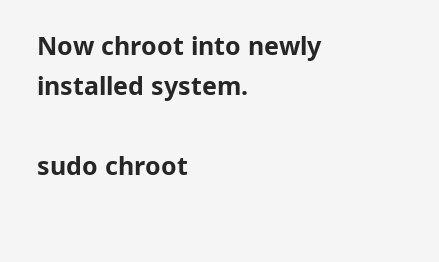Now chroot into newly installed system.

sudo chroot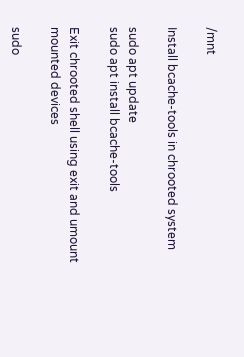/mnt

Install bcache-tools in chrooted system

sudo apt update
sudo apt install bcache-tools

Exit chrooted shell using exit and umount mounted devices

sudo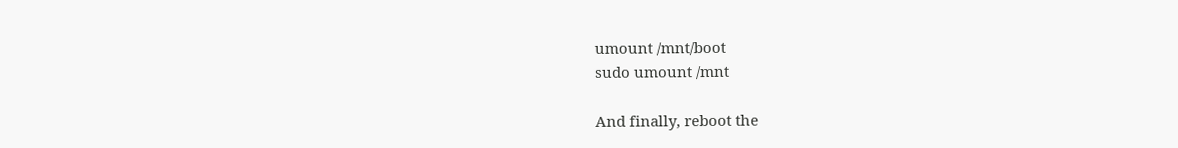umount /mnt/boot
sudo umount /mnt

And finally, reboot the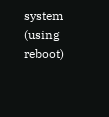system (using reboot)